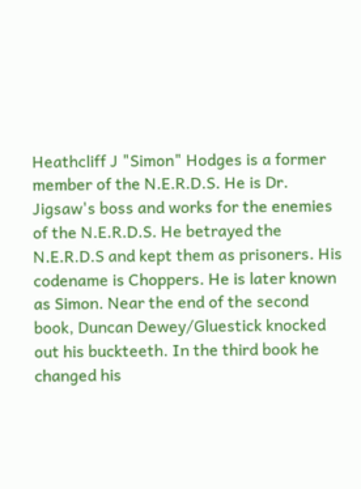Heathcliff J "Simon" Hodges is a former member of the N.E.R.D.S. He is Dr. Jigsaw's boss and works for the enemies of the N.E.R.D.S. He betrayed the N.E.R.D.S and kept them as prisoners. His codename is Choppers. He is later known as Simon. Near the end of the second book, Duncan Dewey/Gluestick knocked out his buckteeth. In the third book he changed his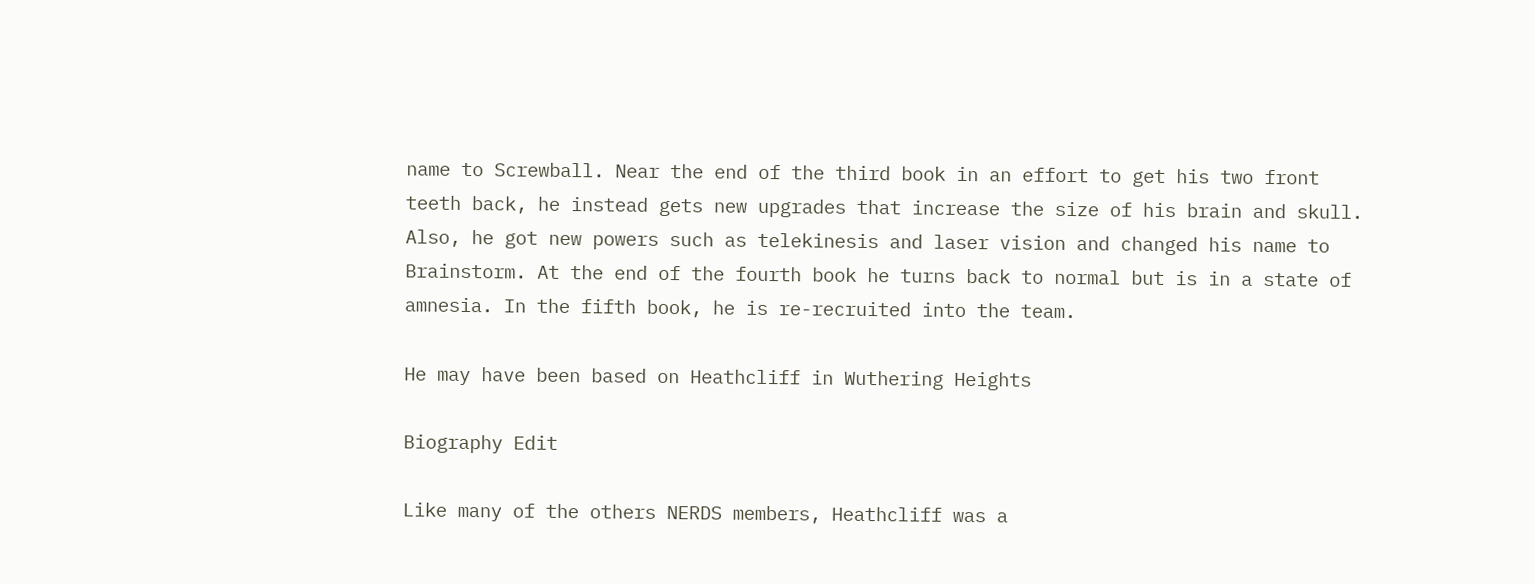name to Screwball. Near the end of the third book in an effort to get his two front teeth back, he instead gets new upgrades that increase the size of his brain and skull. Also, he got new powers such as telekinesis and laser vision and changed his name to Brainstorm. At the end of the fourth book he turns back to normal but is in a state of amnesia. In the fifth book, he is re-recruited into the team.

He may have been based on Heathcliff in Wuthering Heights

Biography Edit

Like many of the others NERDS members, Heathcliff was a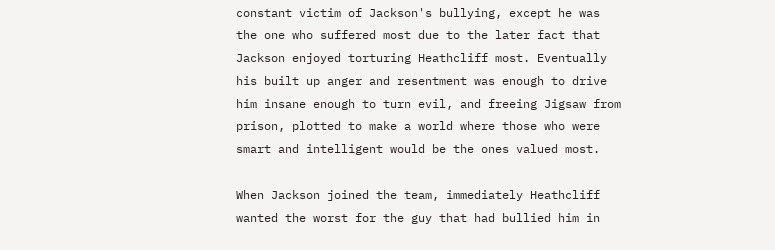constant victim of Jackson's bullying, except he was the one who suffered most due to the later fact that Jackson enjoyed torturing Heathcliff most. Eventually his built up anger and resentment was enough to drive him insane enough to turn evil, and freeing Jigsaw from prison, plotted to make a world where those who were smart and intelligent would be the ones valued most.

When Jackson joined the team, immediately Heathcliff wanted the worst for the guy that had bullied him in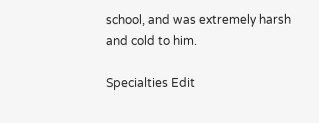school, and was extremely harsh and cold to him.

Specialties Edit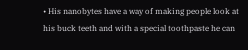• His nanobytes have a way of making people look at his buck teeth and with a special toothpaste he can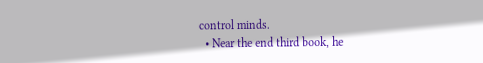control minds.
  • Near the end third book, he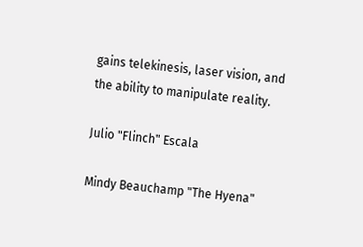gains telekinesis, laser vision, and the ability to manipulate reality.

Julio "Flinch" Escala

Mindy Beauchamp "The Hyena"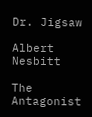Dr. Jigsaw

Albert Nesbitt

The Antagonist